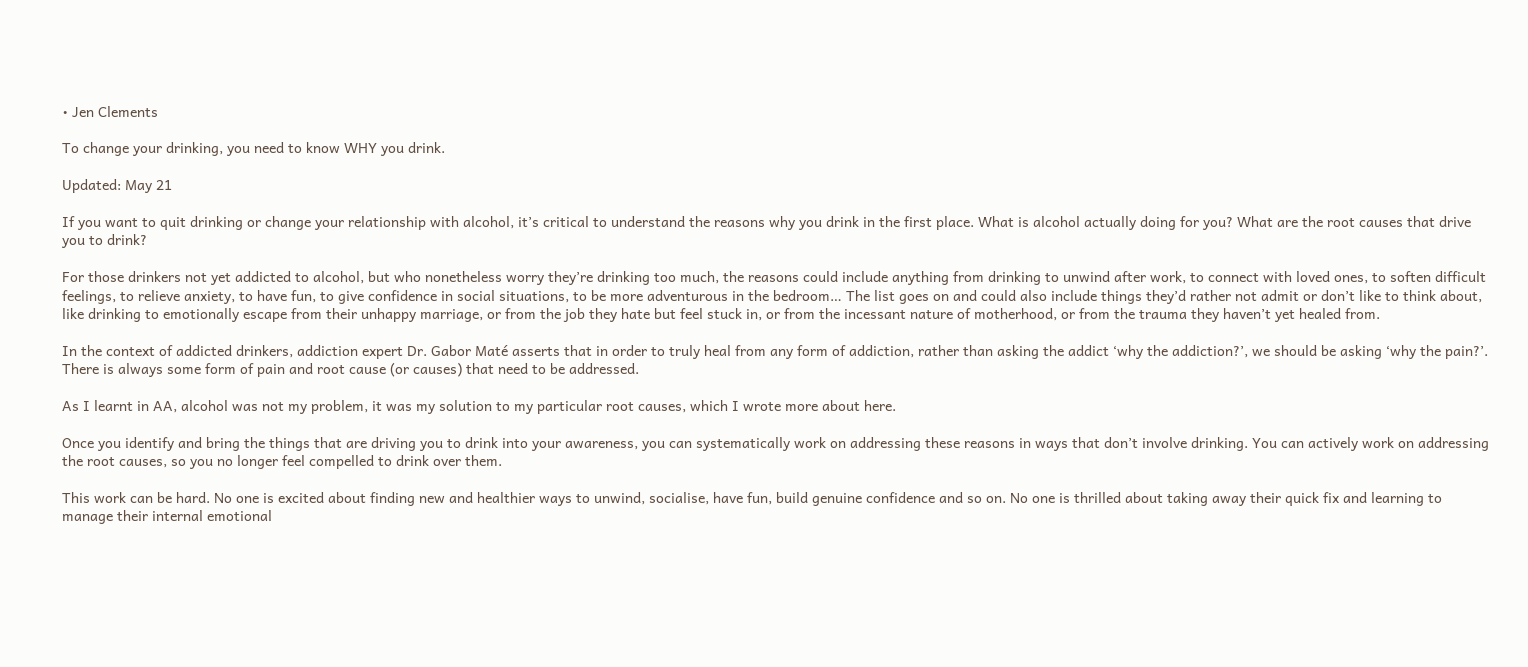• Jen Clements

To change your drinking, you need to know WHY you drink.

Updated: May 21

If you want to quit drinking or change your relationship with alcohol, it’s critical to understand the reasons why you drink in the first place. What is alcohol actually doing for you? What are the root causes that drive you to drink?

For those drinkers not yet addicted to alcohol, but who nonetheless worry they’re drinking too much, the reasons could include anything from drinking to unwind after work, to connect with loved ones, to soften difficult feelings, to relieve anxiety, to have fun, to give confidence in social situations, to be more adventurous in the bedroom… The list goes on and could also include things they’d rather not admit or don’t like to think about, like drinking to emotionally escape from their unhappy marriage, or from the job they hate but feel stuck in, or from the incessant nature of motherhood, or from the trauma they haven’t yet healed from.

In the context of addicted drinkers, addiction expert Dr. Gabor Maté asserts that in order to truly heal from any form of addiction, rather than asking the addict ‘why the addiction?’, we should be asking ‘why the pain?’. There is always some form of pain and root cause (or causes) that need to be addressed.

As I learnt in AA, alcohol was not my problem, it was my solution to my particular root causes, which I wrote more about here.

Once you identify and bring the things that are driving you to drink into your awareness, you can systematically work on addressing these reasons in ways that don’t involve drinking. You can actively work on addressing the root causes, so you no longer feel compelled to drink over them.

This work can be hard. No one is excited about finding new and healthier ways to unwind, socialise, have fun, build genuine confidence and so on. No one is thrilled about taking away their quick fix and learning to manage their internal emotional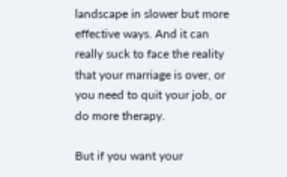landscape in slower but more effective ways. And it can really suck to face the reality that your marriage is over, or you need to quit your job, or do more therapy.

But if you want your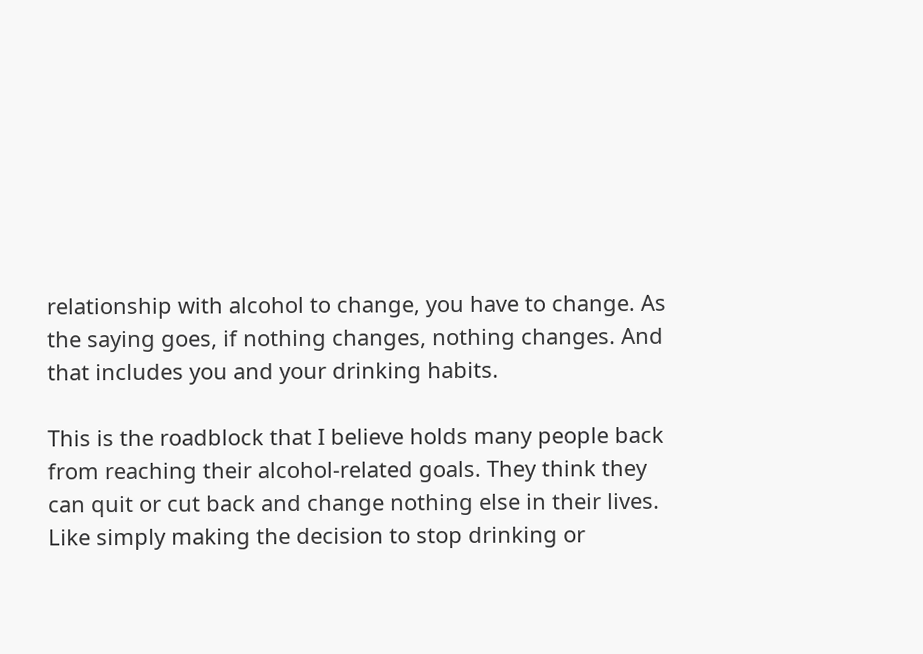relationship with alcohol to change, you have to change. As the saying goes, if nothing changes, nothing changes. And that includes you and your drinking habits.

This is the roadblock that I believe holds many people back from reaching their alcohol-related goals. They think they can quit or cut back and change nothing else in their lives. Like simply making the decision to stop drinking or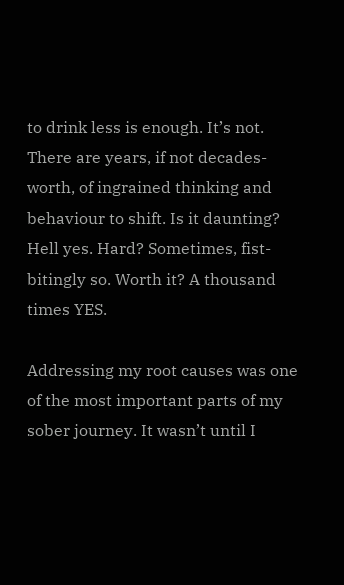to drink less is enough. It’s not. There are years, if not decades-worth, of ingrained thinking and behaviour to shift. Is it daunting? Hell yes. Hard? Sometimes, fist-bitingly so. Worth it? A thousand times YES.

Addressing my root causes was one of the most important parts of my sober journey. It wasn’t until I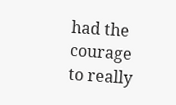had the courage to really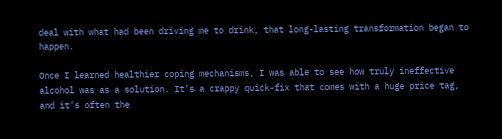deal with what had been driving me to drink, that long-lasting transformation began to happen.

Once I learned healthier coping mechanisms, I was able to see how truly ineffective alcohol was as a solution. It’s a crappy quick-fix that comes with a huge price tag, and it’s often the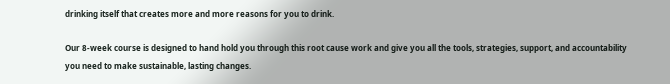drinking itself that creates more and more reasons for you to drink.

Our 8-week course is designed to hand hold you through this root cause work and give you all the tools, strategies, support, and accountability you need to make sustainable, lasting changes.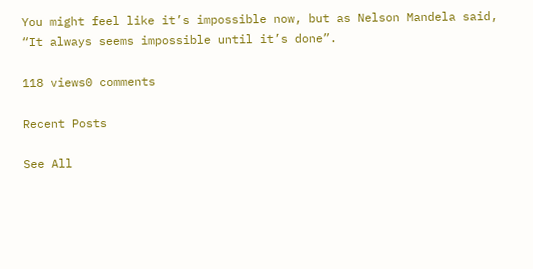You might feel like it’s impossible now, but as Nelson Mandela said, “It always seems impossible until it’s done”.

118 views0 comments

Recent Posts

See All